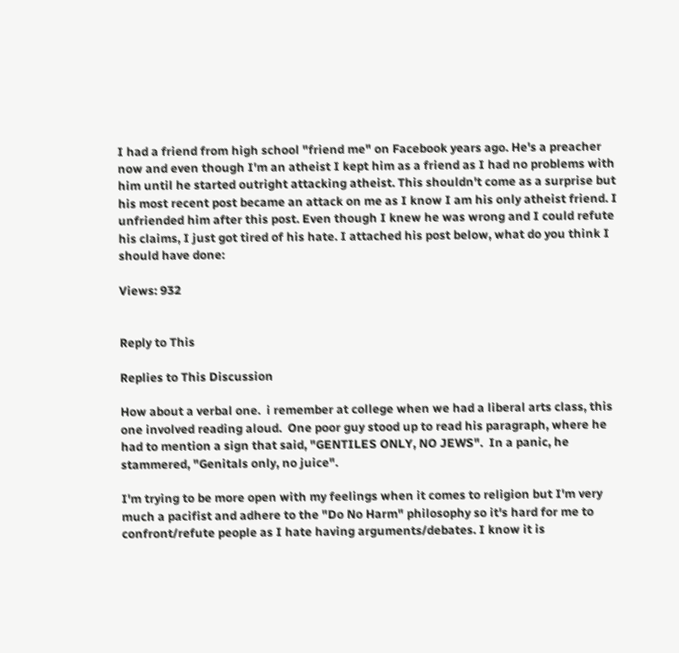I had a friend from high school "friend me" on Facebook years ago. He's a preacher now and even though I'm an atheist I kept him as a friend as I had no problems with him until he started outright attacking atheist. This shouldn't come as a surprise but his most recent post became an attack on me as I know I am his only atheist friend. I unfriended him after this post. Even though I knew he was wrong and I could refute his claims, I just got tired of his hate. I attached his post below, what do you think I should have done:

Views: 932


Reply to This

Replies to This Discussion

How about a verbal one.  i remember at college when we had a liberal arts class, this one involved reading aloud.  One poor guy stood up to read his paragraph, where he had to mention a sign that said, "GENTILES ONLY, NO JEWS".  In a panic, he stammered, "Genitals only, no juice".

I'm trying to be more open with my feelings when it comes to religion but I'm very much a pacifist and adhere to the "Do No Harm" philosophy so it's hard for me to confront/refute people as I hate having arguments/debates. I know it is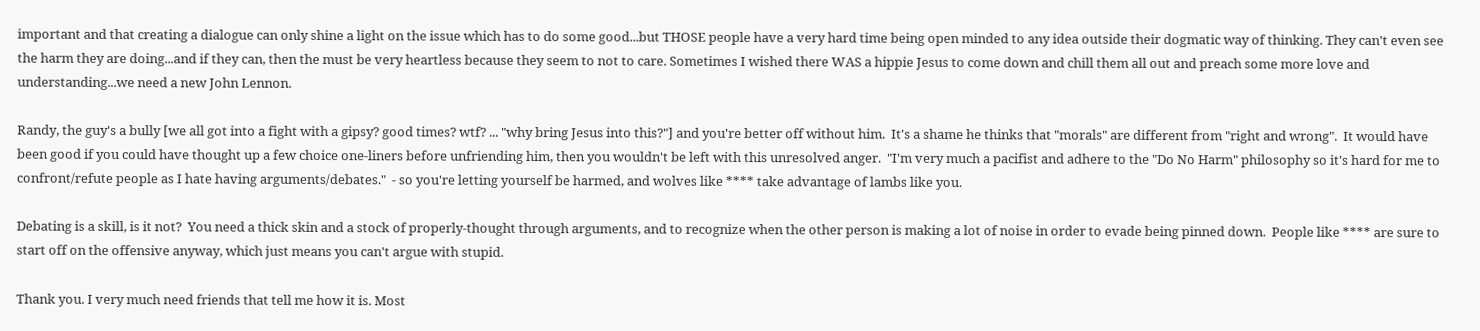important and that creating a dialogue can only shine a light on the issue which has to do some good...but THOSE people have a very hard time being open minded to any idea outside their dogmatic way of thinking. They can't even see the harm they are doing...and if they can, then the must be very heartless because they seem to not to care. Sometimes I wished there WAS a hippie Jesus to come down and chill them all out and preach some more love and understanding...we need a new John Lennon.

Randy, the guy's a bully [we all got into a fight with a gipsy? good times? wtf? ... "why bring Jesus into this?"] and you're better off without him.  It's a shame he thinks that "morals" are different from "right and wrong".  It would have been good if you could have thought up a few choice one-liners before unfriending him, then you wouldn't be left with this unresolved anger.  "I'm very much a pacifist and adhere to the "Do No Harm" philosophy so it's hard for me to confront/refute people as I hate having arguments/debates."  - so you're letting yourself be harmed, and wolves like **** take advantage of lambs like you.

Debating is a skill, is it not?  You need a thick skin and a stock of properly-thought through arguments, and to recognize when the other person is making a lot of noise in order to evade being pinned down.  People like **** are sure to start off on the offensive anyway, which just means you can't argue with stupid.

Thank you. I very much need friends that tell me how it is. Most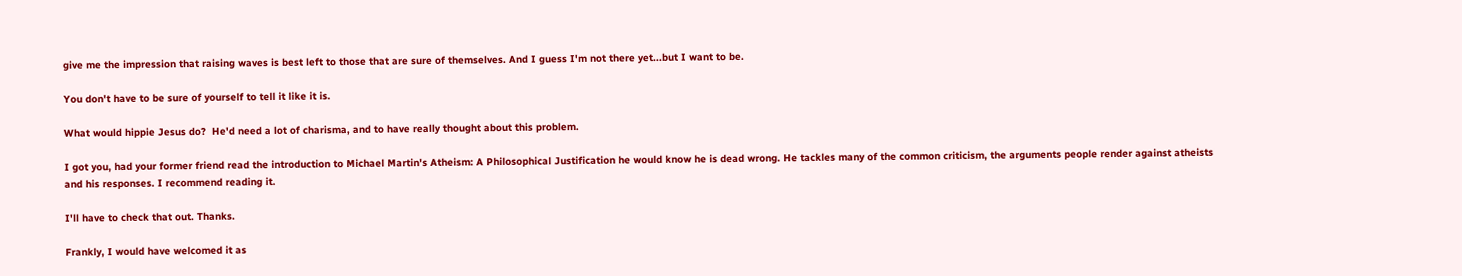give me the impression that raising waves is best left to those that are sure of themselves. And I guess I'm not there yet...but I want to be.

You don't have to be sure of yourself to tell it like it is.

What would hippie Jesus do?  He'd need a lot of charisma, and to have really thought about this problem.

I got you, had your former friend read the introduction to Michael Martin's Atheism: A Philosophical Justification he would know he is dead wrong. He tackles many of the common criticism, the arguments people render against atheists and his responses. I recommend reading it.

I'll have to check that out. Thanks.

Frankly, I would have welcomed it as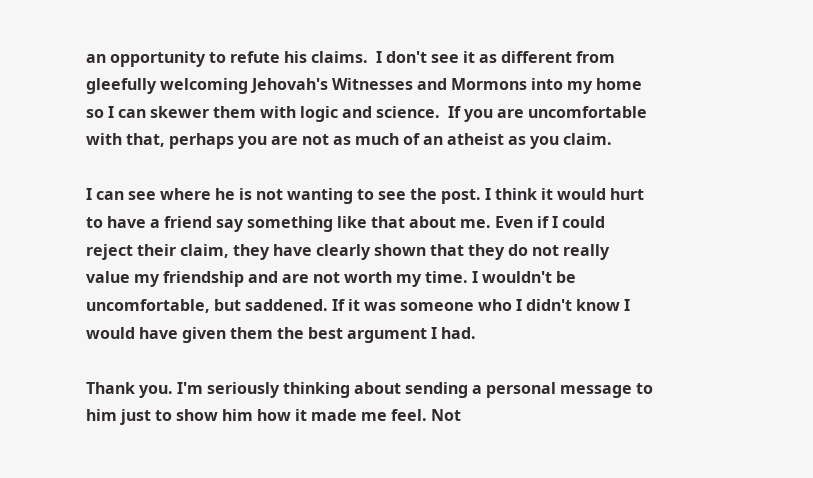an opportunity to refute his claims.  I don't see it as different from gleefully welcoming Jehovah's Witnesses and Mormons into my home so I can skewer them with logic and science.  If you are uncomfortable with that, perhaps you are not as much of an atheist as you claim.

I can see where he is not wanting to see the post. I think it would hurt to have a friend say something like that about me. Even if I could reject their claim, they have clearly shown that they do not really value my friendship and are not worth my time. I wouldn't be uncomfortable, but saddened. If it was someone who I didn't know I would have given them the best argument I had.

Thank you. I'm seriously thinking about sending a personal message to him just to show him how it made me feel. Not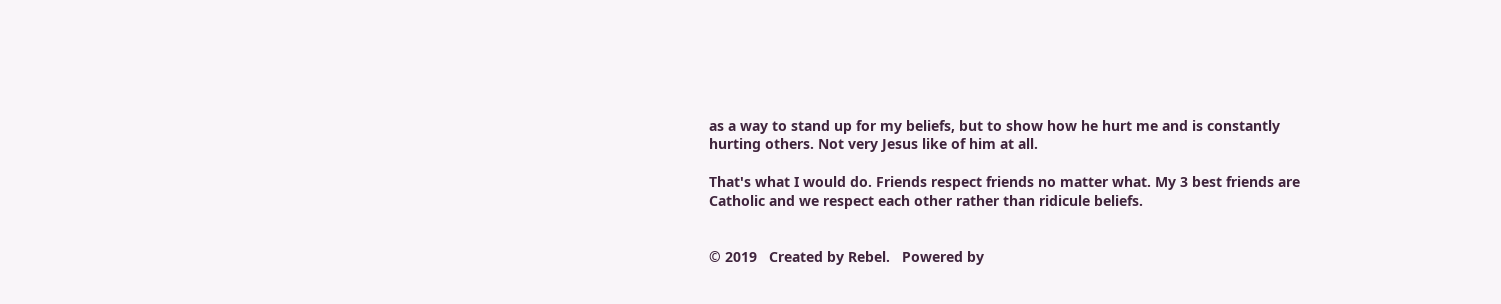as a way to stand up for my beliefs, but to show how he hurt me and is constantly hurting others. Not very Jesus like of him at all.

That's what I would do. Friends respect friends no matter what. My 3 best friends are Catholic and we respect each other rather than ridicule beliefs.


© 2019   Created by Rebel.   Powered by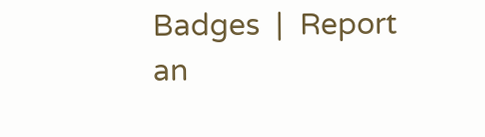Badges  |  Report an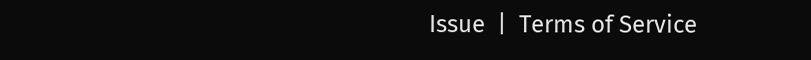Issue  |  Terms of Service